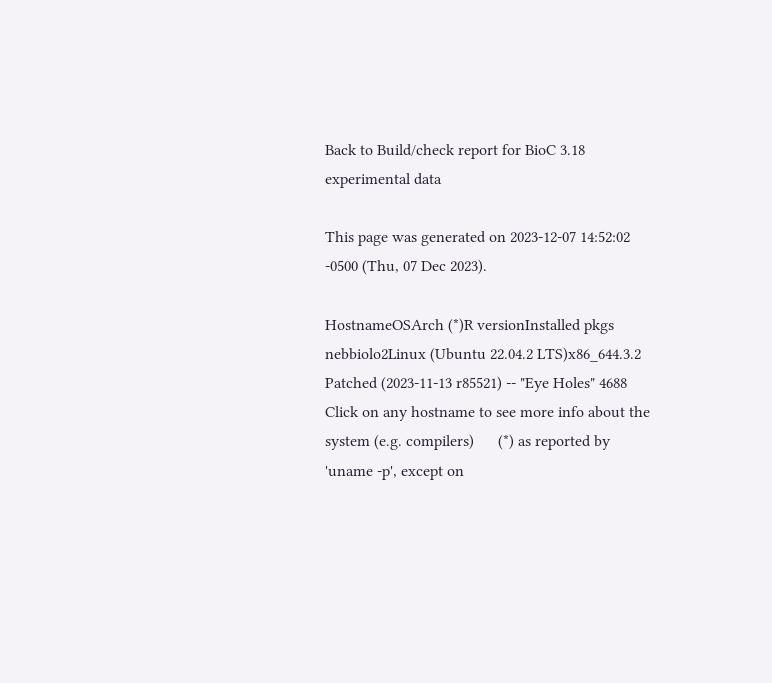Back to Build/check report for BioC 3.18 experimental data

This page was generated on 2023-12-07 14:52:02 -0500 (Thu, 07 Dec 2023).

HostnameOSArch (*)R versionInstalled pkgs
nebbiolo2Linux (Ubuntu 22.04.2 LTS)x86_644.3.2 Patched (2023-11-13 r85521) -- "Eye Holes" 4688
Click on any hostname to see more info about the system (e.g. compilers)      (*) as reported by 'uname -p', except on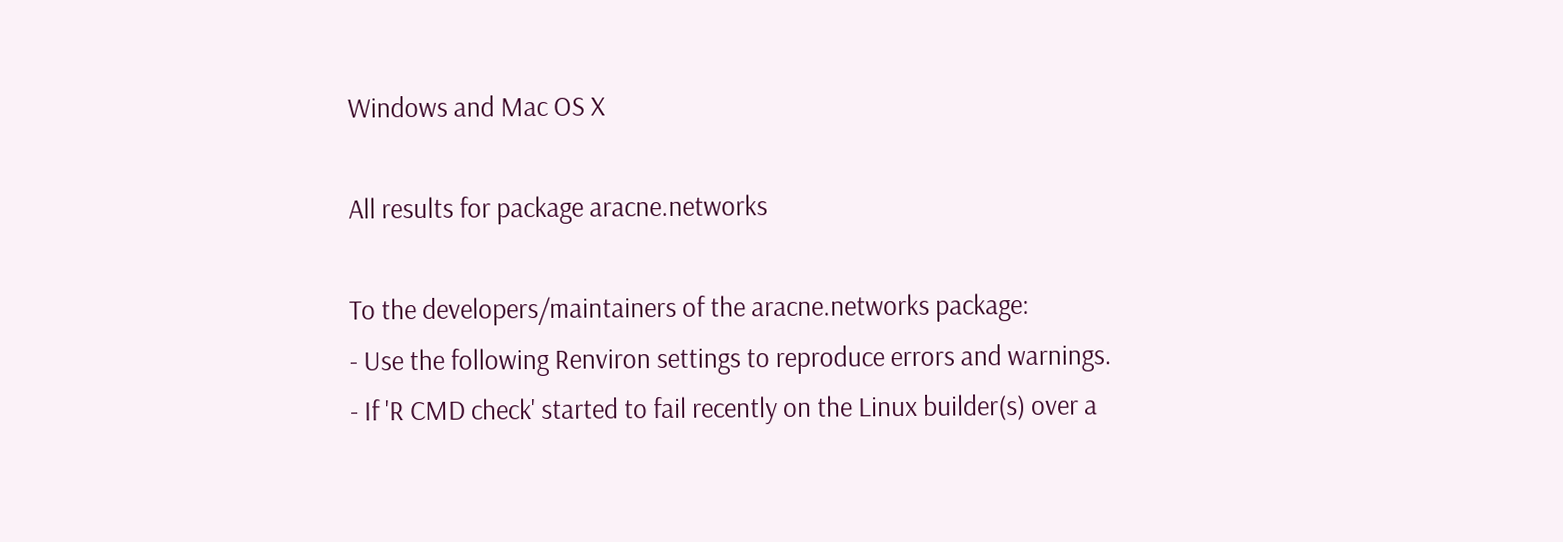Windows and Mac OS X

All results for package aracne.networks

To the developers/maintainers of the aracne.networks package:
- Use the following Renviron settings to reproduce errors and warnings.
- If 'R CMD check' started to fail recently on the Linux builder(s) over a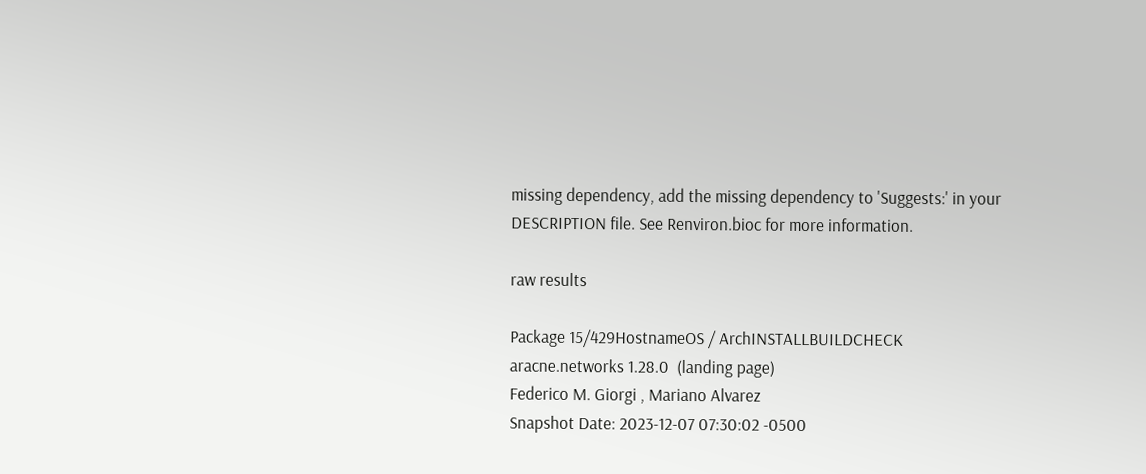missing dependency, add the missing dependency to 'Suggests:' in your DESCRIPTION file. See Renviron.bioc for more information.

raw results

Package 15/429HostnameOS / ArchINSTALLBUILDCHECK
aracne.networks 1.28.0  (landing page)
Federico M. Giorgi , Mariano Alvarez
Snapshot Date: 2023-12-07 07:30:02 -0500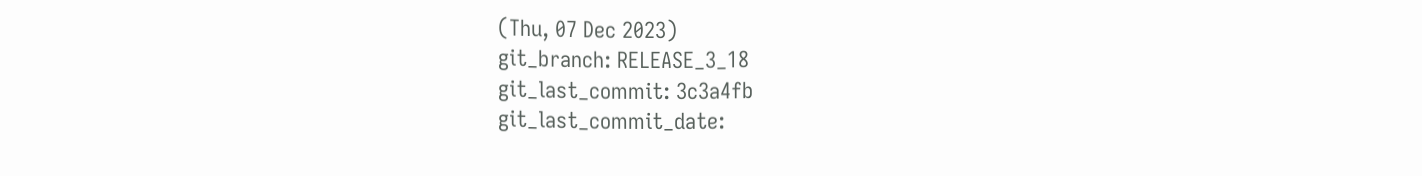(Thu, 07 Dec 2023)
git_branch: RELEASE_3_18
git_last_commit: 3c3a4fb
git_last_commit_date: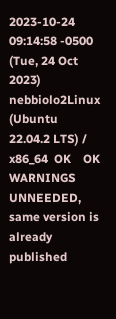2023-10-24 09:14:58 -0500 (Tue, 24 Oct 2023)
nebbiolo2Linux (Ubuntu 22.04.2 LTS) / x86_64  OK    OK    WARNINGS  UNNEEDED, same version is already published